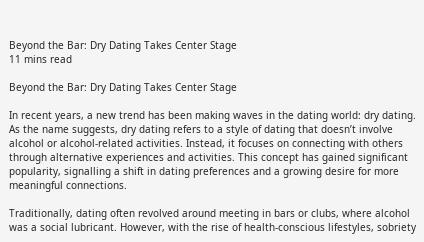Beyond the Bar: Dry Dating Takes Center Stage
11 mins read

Beyond the Bar: Dry Dating Takes Center Stage

In recent years, a new trend has been making waves in the dating world: dry dating. As the name suggests, dry dating refers to a style of dating that doesn’t involve alcohol or alcohol-related activities. Instead, it focuses on connecting with others through alternative experiences and activities. This concept has gained significant popularity, signalling a shift in dating preferences and a growing desire for more meaningful connections.

Traditionally, dating often revolved around meeting in bars or clubs, where alcohol was a social lubricant. However, with the rise of health-conscious lifestyles, sobriety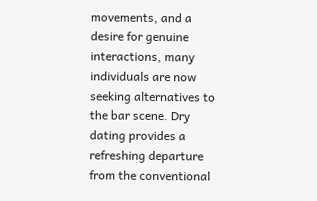movements, and a desire for genuine interactions, many individuals are now seeking alternatives to the bar scene. Dry dating provides a refreshing departure from the conventional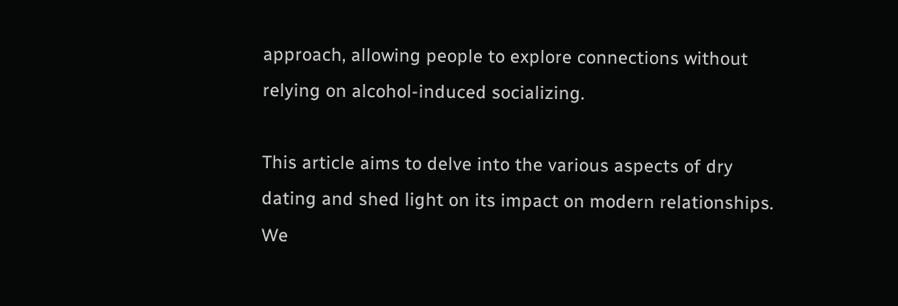approach, allowing people to explore connections without relying on alcohol-induced socializing.

This article aims to delve into the various aspects of dry dating and shed light on its impact on modern relationships. We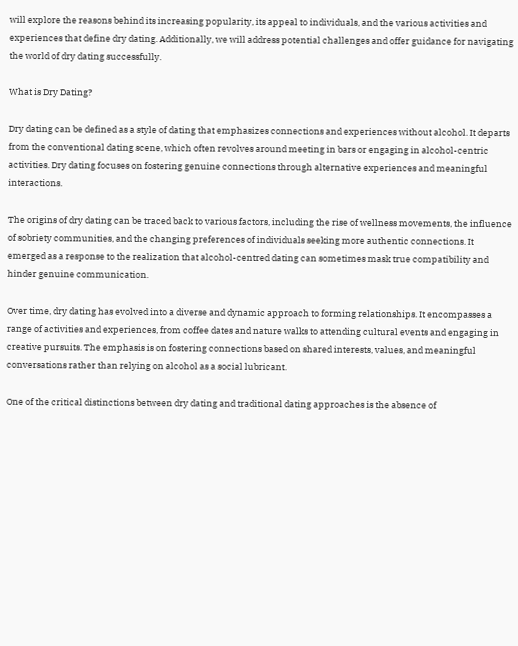will explore the reasons behind its increasing popularity, its appeal to individuals, and the various activities and experiences that define dry dating. Additionally, we will address potential challenges and offer guidance for navigating the world of dry dating successfully.

What is Dry Dating?

Dry dating can be defined as a style of dating that emphasizes connections and experiences without alcohol. It departs from the conventional dating scene, which often revolves around meeting in bars or engaging in alcohol-centric activities. Dry dating focuses on fostering genuine connections through alternative experiences and meaningful interactions.

The origins of dry dating can be traced back to various factors, including the rise of wellness movements, the influence of sobriety communities, and the changing preferences of individuals seeking more authentic connections. It emerged as a response to the realization that alcohol-centred dating can sometimes mask true compatibility and hinder genuine communication.

Over time, dry dating has evolved into a diverse and dynamic approach to forming relationships. It encompasses a range of activities and experiences, from coffee dates and nature walks to attending cultural events and engaging in creative pursuits. The emphasis is on fostering connections based on shared interests, values, and meaningful conversations rather than relying on alcohol as a social lubricant.

One of the critical distinctions between dry dating and traditional dating approaches is the absence of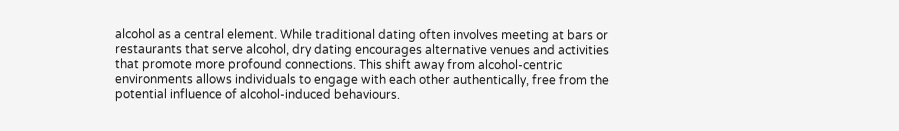alcohol as a central element. While traditional dating often involves meeting at bars or restaurants that serve alcohol, dry dating encourages alternative venues and activities that promote more profound connections. This shift away from alcohol-centric environments allows individuals to engage with each other authentically, free from the potential influence of alcohol-induced behaviours.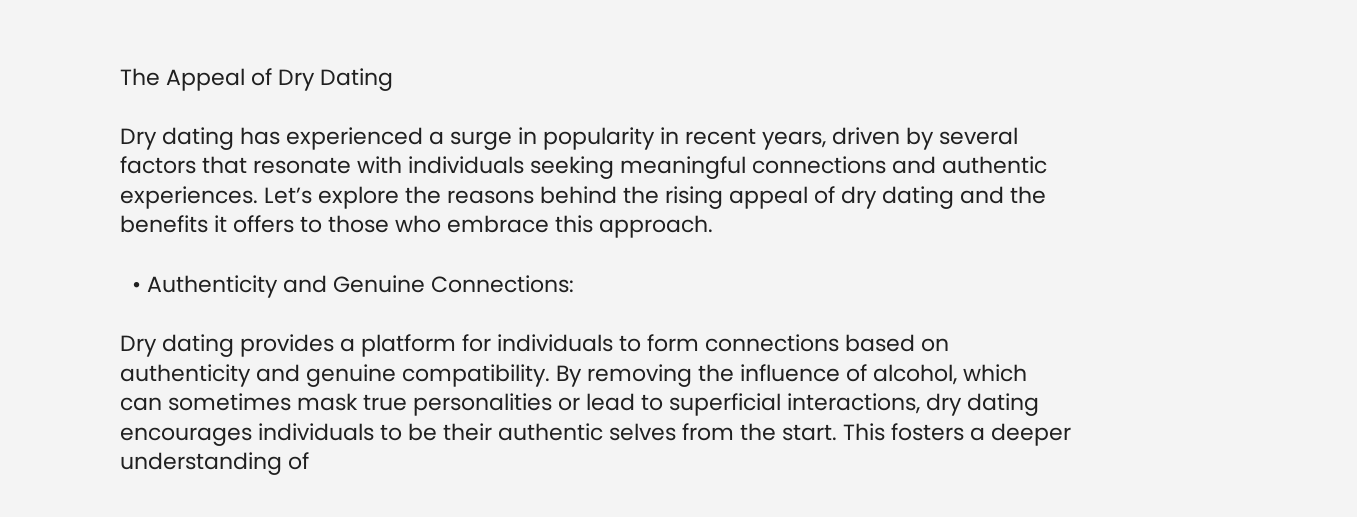The Appeal of Dry Dating

Dry dating has experienced a surge in popularity in recent years, driven by several factors that resonate with individuals seeking meaningful connections and authentic experiences. Let’s explore the reasons behind the rising appeal of dry dating and the benefits it offers to those who embrace this approach.

  • Authenticity and Genuine Connections:

Dry dating provides a platform for individuals to form connections based on authenticity and genuine compatibility. By removing the influence of alcohol, which can sometimes mask true personalities or lead to superficial interactions, dry dating encourages individuals to be their authentic selves from the start. This fosters a deeper understanding of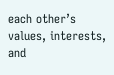each other’s values, interests, and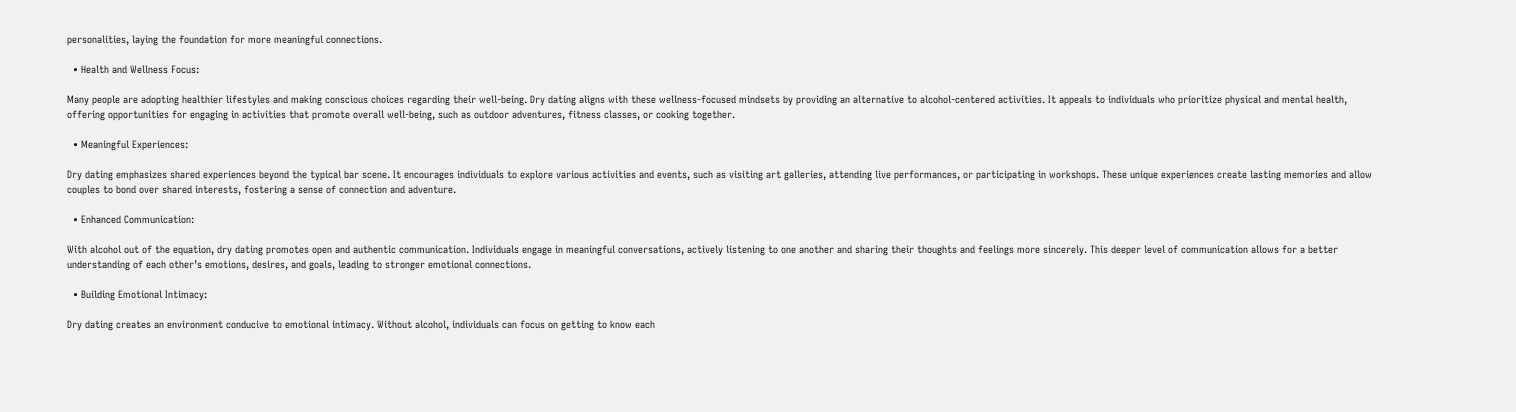personalities, laying the foundation for more meaningful connections.

  • Health and Wellness Focus:

Many people are adopting healthier lifestyles and making conscious choices regarding their well-being. Dry dating aligns with these wellness-focused mindsets by providing an alternative to alcohol-centered activities. It appeals to individuals who prioritize physical and mental health, offering opportunities for engaging in activities that promote overall well-being, such as outdoor adventures, fitness classes, or cooking together.

  • Meaningful Experiences:

Dry dating emphasizes shared experiences beyond the typical bar scene. It encourages individuals to explore various activities and events, such as visiting art galleries, attending live performances, or participating in workshops. These unique experiences create lasting memories and allow couples to bond over shared interests, fostering a sense of connection and adventure.

  • Enhanced Communication:

With alcohol out of the equation, dry dating promotes open and authentic communication. Individuals engage in meaningful conversations, actively listening to one another and sharing their thoughts and feelings more sincerely. This deeper level of communication allows for a better understanding of each other’s emotions, desires, and goals, leading to stronger emotional connections.

  • Building Emotional Intimacy:

Dry dating creates an environment conducive to emotional intimacy. Without alcohol, individuals can focus on getting to know each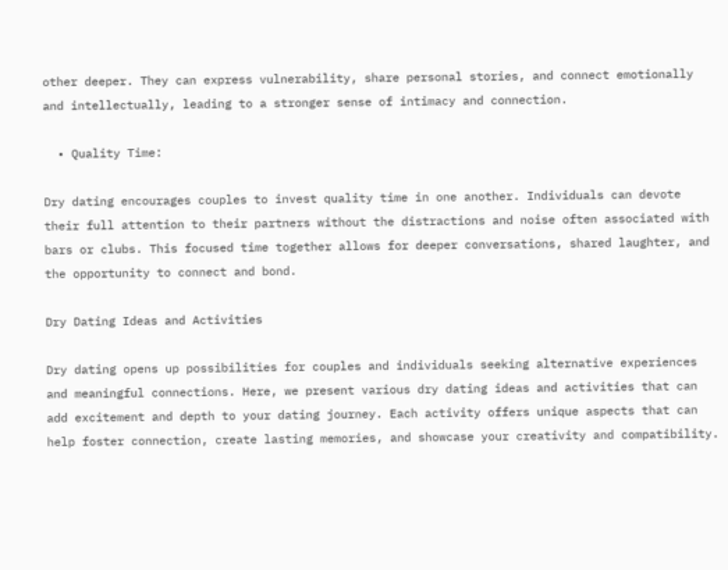other deeper. They can express vulnerability, share personal stories, and connect emotionally and intellectually, leading to a stronger sense of intimacy and connection.

  • Quality Time:

Dry dating encourages couples to invest quality time in one another. Individuals can devote their full attention to their partners without the distractions and noise often associated with bars or clubs. This focused time together allows for deeper conversations, shared laughter, and the opportunity to connect and bond.

Dry Dating Ideas and Activities

Dry dating opens up possibilities for couples and individuals seeking alternative experiences and meaningful connections. Here, we present various dry dating ideas and activities that can add excitement and depth to your dating journey. Each activity offers unique aspects that can help foster connection, create lasting memories, and showcase your creativity and compatibility.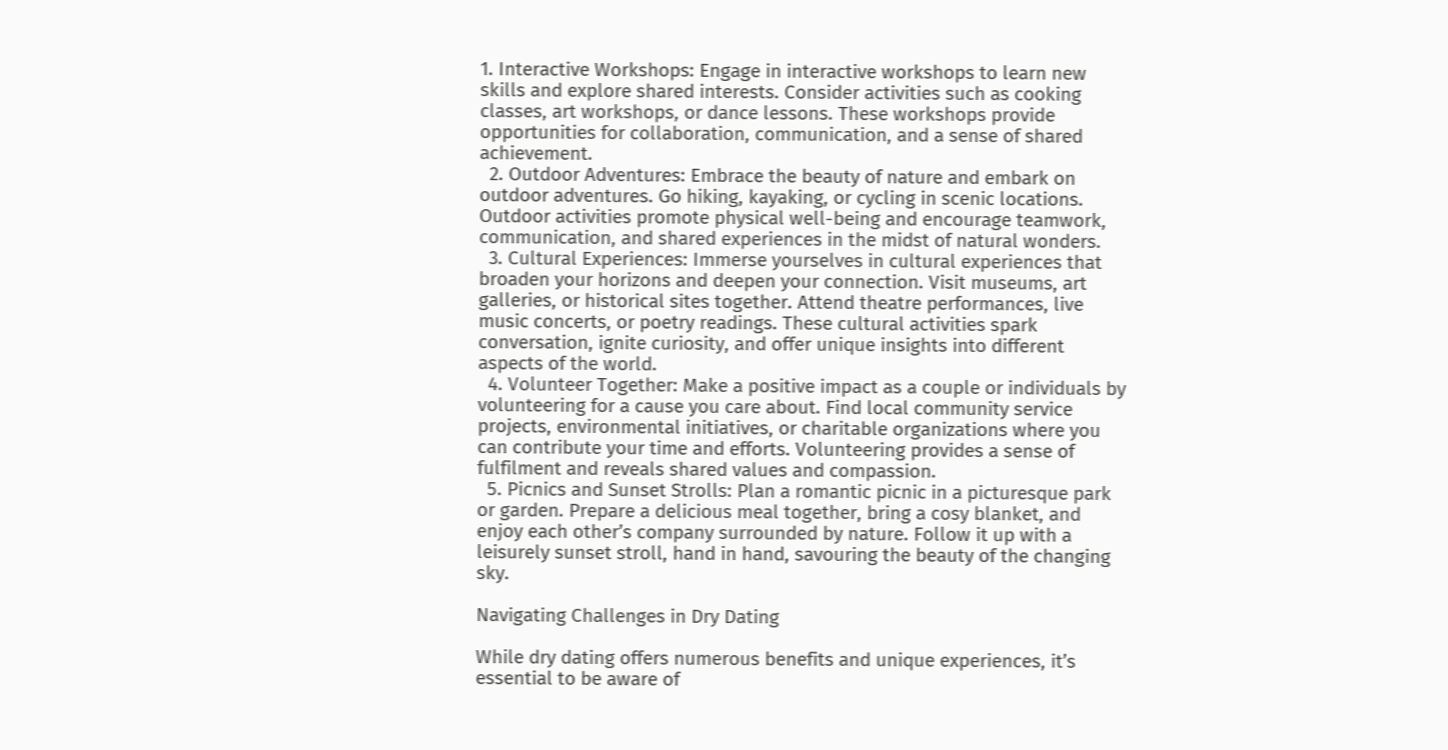1. Interactive Workshops: Engage in interactive workshops to learn new skills and explore shared interests. Consider activities such as cooking classes, art workshops, or dance lessons. These workshops provide opportunities for collaboration, communication, and a sense of shared achievement.
  2. Outdoor Adventures: Embrace the beauty of nature and embark on outdoor adventures. Go hiking, kayaking, or cycling in scenic locations. Outdoor activities promote physical well-being and encourage teamwork, communication, and shared experiences in the midst of natural wonders.
  3. Cultural Experiences: Immerse yourselves in cultural experiences that broaden your horizons and deepen your connection. Visit museums, art galleries, or historical sites together. Attend theatre performances, live music concerts, or poetry readings. These cultural activities spark conversation, ignite curiosity, and offer unique insights into different aspects of the world.
  4. Volunteer Together: Make a positive impact as a couple or individuals by volunteering for a cause you care about. Find local community service projects, environmental initiatives, or charitable organizations where you can contribute your time and efforts. Volunteering provides a sense of fulfilment and reveals shared values and compassion.
  5. Picnics and Sunset Strolls: Plan a romantic picnic in a picturesque park or garden. Prepare a delicious meal together, bring a cosy blanket, and enjoy each other’s company surrounded by nature. Follow it up with a leisurely sunset stroll, hand in hand, savouring the beauty of the changing sky.

Navigating Challenges in Dry Dating

While dry dating offers numerous benefits and unique experiences, it’s essential to be aware of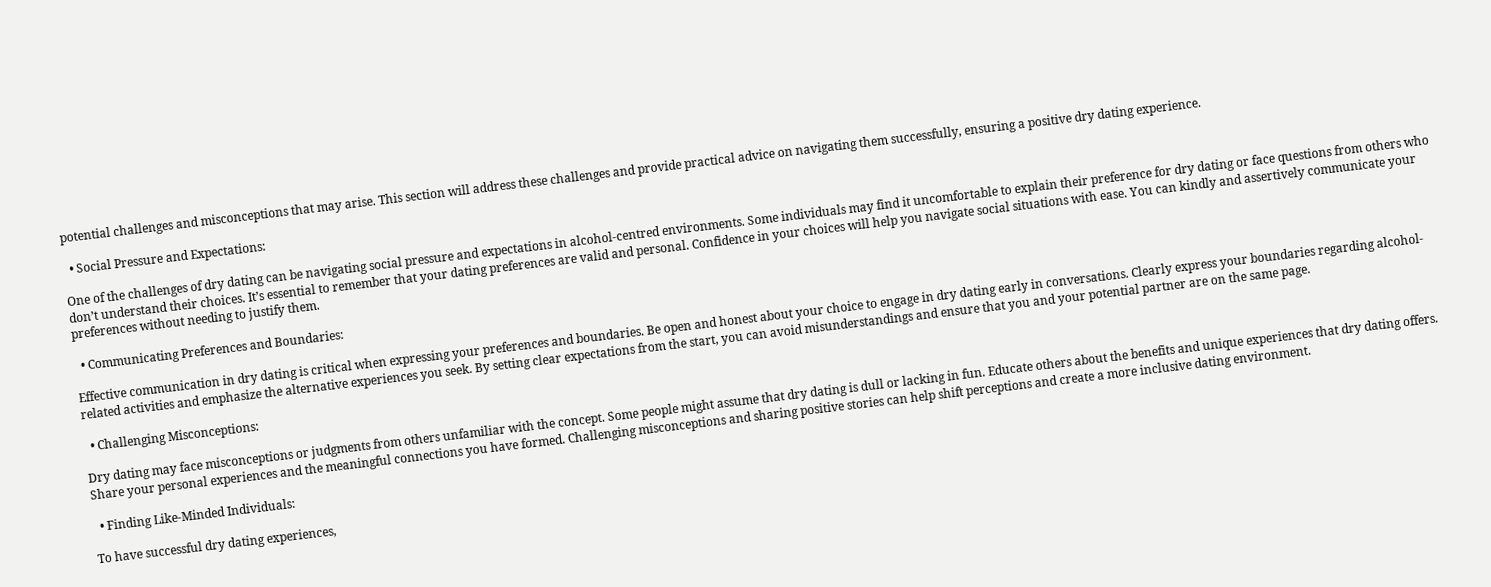potential challenges and misconceptions that may arise. This section will address these challenges and provide practical advice on navigating them successfully, ensuring a positive dry dating experience.

  • Social Pressure and Expectations:

One of the challenges of dry dating can be navigating social pressure and expectations in alcohol-centred environments. Some individuals may find it uncomfortable to explain their preference for dry dating or face questions from others who don’t understand their choices. It’s essential to remember that your dating preferences are valid and personal. Confidence in your choices will help you navigate social situations with ease. You can kindly and assertively communicate your preferences without needing to justify them.

  • Communicating Preferences and Boundaries:

Effective communication in dry dating is critical when expressing your preferences and boundaries. Be open and honest about your choice to engage in dry dating early in conversations. Clearly express your boundaries regarding alcohol-related activities and emphasize the alternative experiences you seek. By setting clear expectations from the start, you can avoid misunderstandings and ensure that you and your potential partner are on the same page.

  • Challenging Misconceptions:

Dry dating may face misconceptions or judgments from others unfamiliar with the concept. Some people might assume that dry dating is dull or lacking in fun. Educate others about the benefits and unique experiences that dry dating offers. Share your personal experiences and the meaningful connections you have formed. Challenging misconceptions and sharing positive stories can help shift perceptions and create a more inclusive dating environment.

  • Finding Like-Minded Individuals:

To have successful dry dating experiences,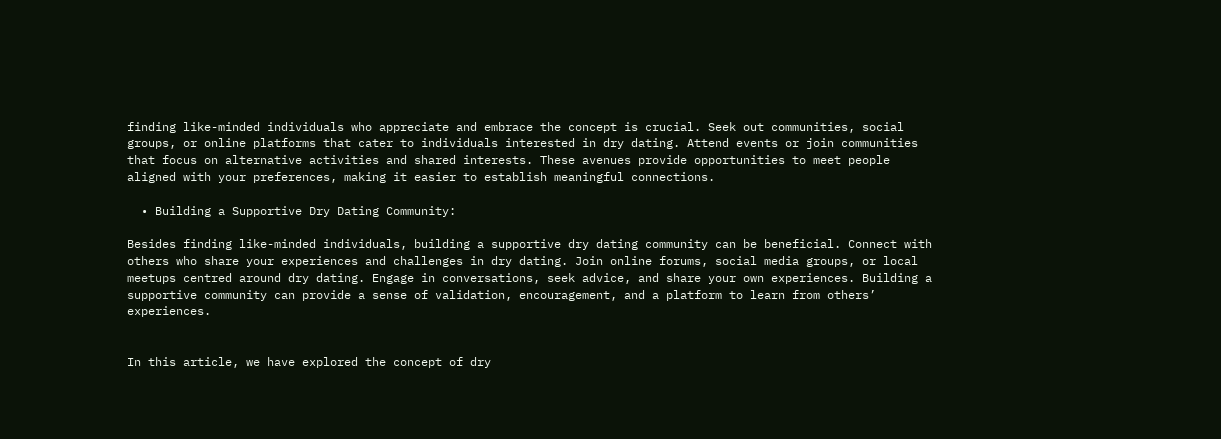finding like-minded individuals who appreciate and embrace the concept is crucial. Seek out communities, social groups, or online platforms that cater to individuals interested in dry dating. Attend events or join communities that focus on alternative activities and shared interests. These avenues provide opportunities to meet people aligned with your preferences, making it easier to establish meaningful connections.

  • Building a Supportive Dry Dating Community:

Besides finding like-minded individuals, building a supportive dry dating community can be beneficial. Connect with others who share your experiences and challenges in dry dating. Join online forums, social media groups, or local meetups centred around dry dating. Engage in conversations, seek advice, and share your own experiences. Building a supportive community can provide a sense of validation, encouragement, and a platform to learn from others’ experiences.


In this article, we have explored the concept of dry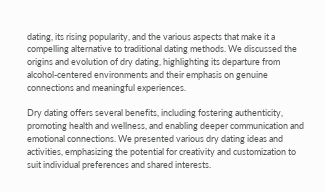dating, its rising popularity, and the various aspects that make it a compelling alternative to traditional dating methods. We discussed the origins and evolution of dry dating, highlighting its departure from alcohol-centered environments and their emphasis on genuine connections and meaningful experiences.

Dry dating offers several benefits, including fostering authenticity, promoting health and wellness, and enabling deeper communication and emotional connections. We presented various dry dating ideas and activities, emphasizing the potential for creativity and customization to suit individual preferences and shared interests.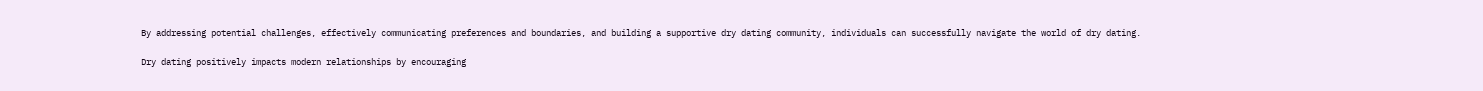By addressing potential challenges, effectively communicating preferences and boundaries, and building a supportive dry dating community, individuals can successfully navigate the world of dry dating.

Dry dating positively impacts modern relationships by encouraging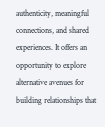authenticity, meaningful connections, and shared experiences. It offers an opportunity to explore alternative avenues for building relationships that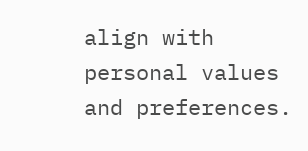align with personal values and preferences.